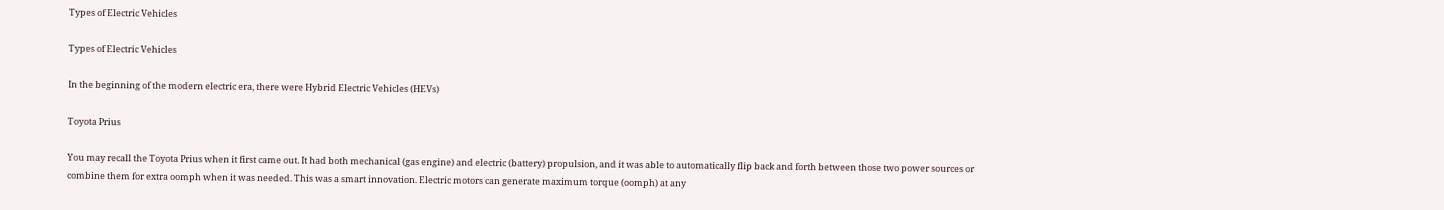Types of Electric Vehicles

Types of Electric Vehicles

In the beginning of the modern electric era, there were Hybrid Electric Vehicles (HEVs)

Toyota Prius

You may recall the Toyota Prius when it first came out. It had both mechanical (gas engine) and electric (battery) propulsion, and it was able to automatically flip back and forth between those two power sources or combine them for extra oomph when it was needed. This was a smart innovation. Electric motors can generate maximum torque (oomph) at any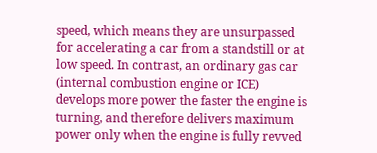speed, which means they are unsurpassed for accelerating a car from a standstill or at low speed. In contrast, an ordinary gas car (internal combustion engine or ICE) develops more power the faster the engine is turning, and therefore delivers maximum power only when the engine is fully revved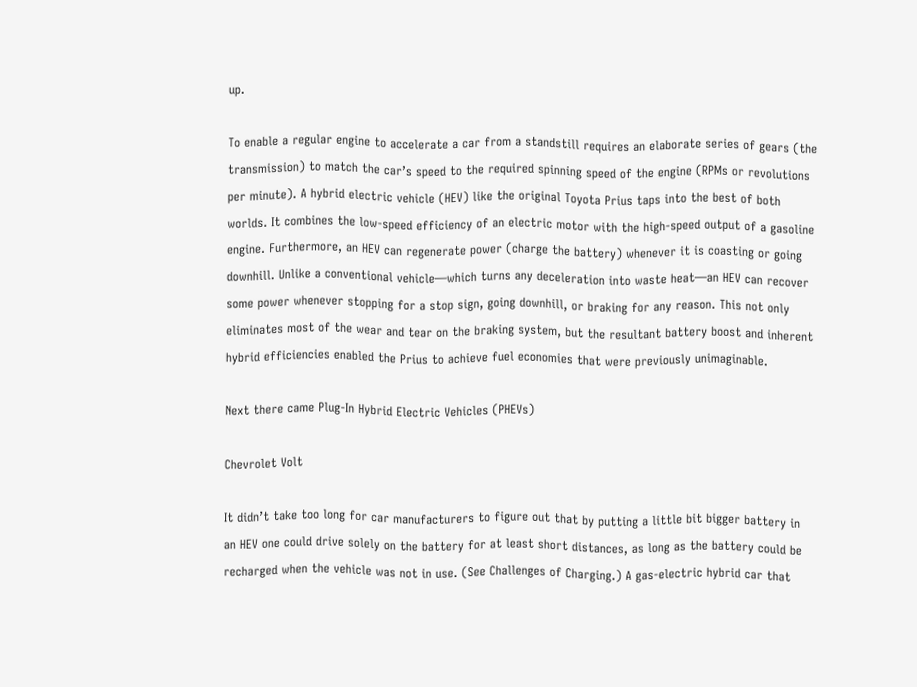up.

To enable a regular engine to accelerate a car from a standstill requires an elaborate series of gears (the transmission) to match the car’s speed to the required spinning speed of the engine (RPMs or revolutions per minute). A hybrid electric vehicle (HEV) like the original Toyota Prius taps into the best of both worlds. It combines the low-speed efficiency of an electric motor with the high-speed output of a gasoline engine. Furthermore, an HEV can regenerate power (charge the battery) whenever it is coasting or going downhill. Unlike a conventional vehicle—which turns any deceleration into waste heat—an HEV can recover some power whenever stopping for a stop sign, going downhill, or braking for any reason. This not only eliminates most of the wear and tear on the braking system, but the resultant battery boost and inherent hybrid efficiencies enabled the Prius to achieve fuel economies that were previously unimaginable.

Next there came Plug-In Hybrid Electric Vehicles (PHEVs)

Chevrolet Volt

It didn’t take too long for car manufacturers to figure out that by putting a little bit bigger battery in an HEV one could drive solely on the battery for at least short distances, as long as the battery could be recharged when the vehicle was not in use. (See Challenges of Charging.) A gas-electric hybrid car that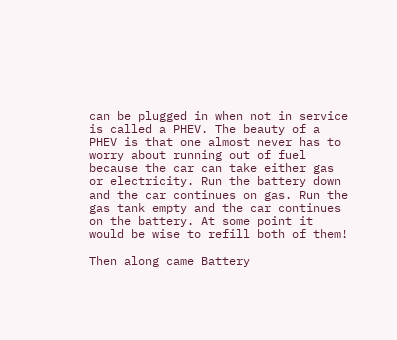can be plugged in when not in service is called a PHEV. The beauty of a PHEV is that one almost never has to worry about running out of fuel because the car can take either gas or electricity. Run the battery down and the car continues on gas. Run the gas tank empty and the car continues on the battery. At some point it would be wise to refill both of them!

Then along came Battery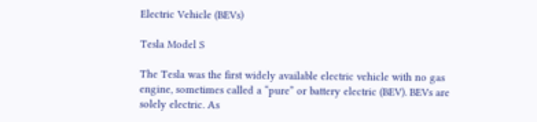Electric Vehicle (BEVs)

Tesla Model S

The Tesla was the first widely available electric vehicle with no gas engine, sometimes called a “pure” or battery electric (BEV). BEVs are solely electric. As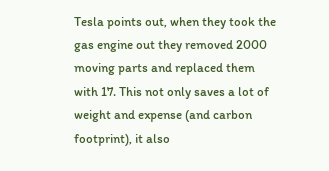Tesla points out, when they took the gas engine out they removed 2000 moving parts and replaced them with 17. This not only saves a lot of weight and expense (and carbon footprint), it also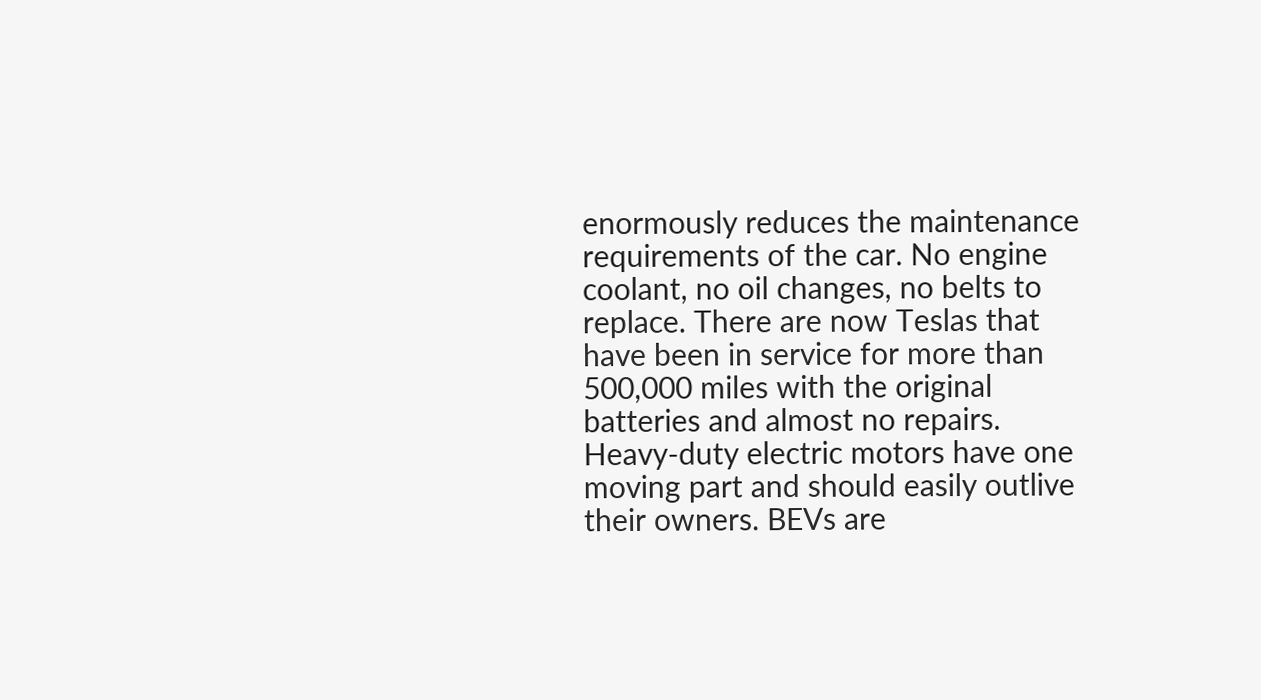enormously reduces the maintenance requirements of the car. No engine coolant, no oil changes, no belts to replace. There are now Teslas that have been in service for more than 500,000 miles with the original batteries and almost no repairs. Heavy-duty electric motors have one moving part and should easily outlive their owners. BEVs are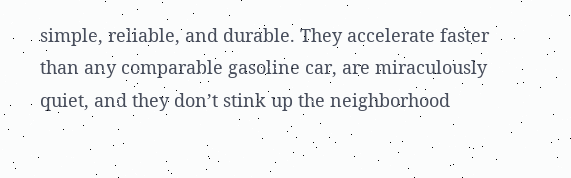simple, reliable, and durable. They accelerate faster than any comparable gasoline car, are miraculously quiet, and they don’t stink up the neighborhood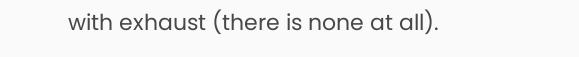with exhaust (there is none at all).